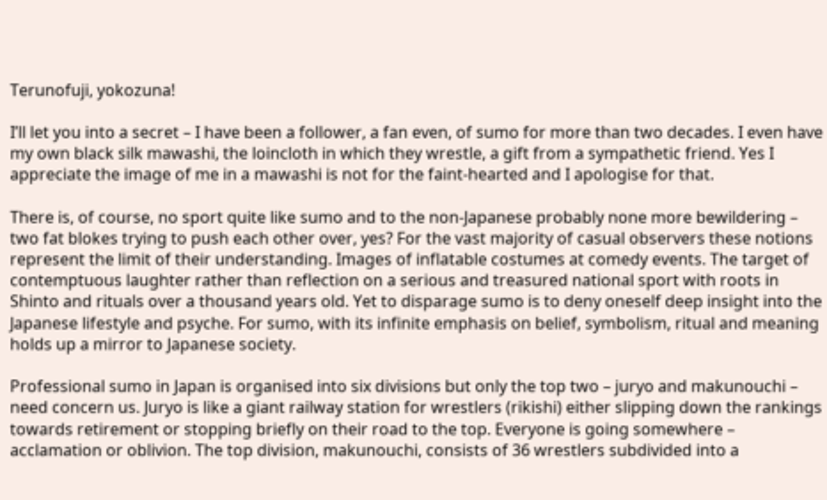Terunofuji, yokozuna!

I’ll let you into a secret – I have been a follower, a fan even, of sumo for more than two decades. I even have my own black silk mawashi, the loincloth in which they wrestle, a gift from a sympathetic friend. Yes I appreciate the image of me in a mawashi is not for the faint-hearted and I apologise for that.

There is, of course, no sport quite like sumo and to the non-Japanese probably none more bewildering – two fat blokes trying to push each other over, yes? For the vast majority of casual observers these notions represent the limit of their understanding. Images of inflatable costumes at comedy events. The target of contemptuous laughter rather than reflection on a serious and treasured national sport with roots in Shinto and rituals over a thousand years old. Yet to disparage sumo is to deny oneself deep insight into the Japanese lifestyle and psyche. For sumo, with its infinite emphasis on belief, symbolism, ritual and meaning holds up a mirror to Japanese society.

Professional sumo in Japan is organised into six divisions but only the top two – juryo and makunouchi – need concern us. Juryo is like a giant railway station for wrestlers (rikishi) either slipping down the rankings towards retirement or stopping briefly on their road to the top. Everyone is going somewhere – acclamation or oblivion. The top division, makunouchi, consists of 36 wrestlers subdivided into a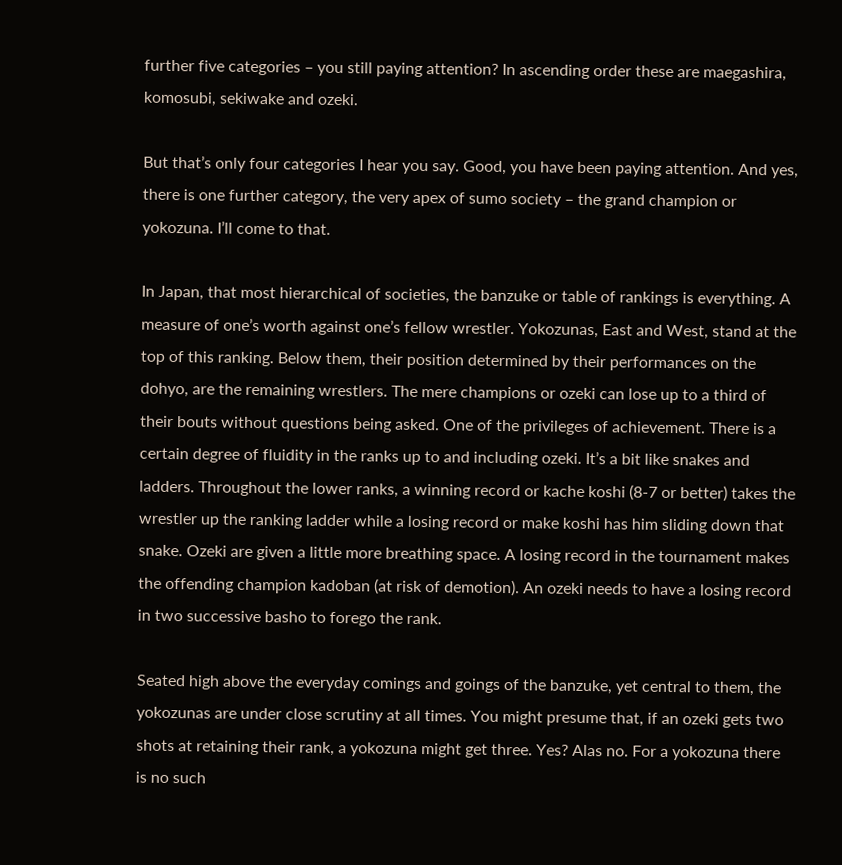further five categories – you still paying attention? In ascending order these are maegashira, komosubi, sekiwake and ozeki.

But that’s only four categories I hear you say. Good, you have been paying attention. And yes, there is one further category, the very apex of sumo society – the grand champion or yokozuna. I’ll come to that.

In Japan, that most hierarchical of societies, the banzuke or table of rankings is everything. A measure of one’s worth against one’s fellow wrestler. Yokozunas, East and West, stand at the top of this ranking. Below them, their position determined by their performances on the dohyo, are the remaining wrestlers. The mere champions or ozeki can lose up to a third of their bouts without questions being asked. One of the privileges of achievement. There is a certain degree of fluidity in the ranks up to and including ozeki. It’s a bit like snakes and ladders. Throughout the lower ranks, a winning record or kache koshi (8-7 or better) takes the wrestler up the ranking ladder while a losing record or make koshi has him sliding down that snake. Ozeki are given a little more breathing space. A losing record in the tournament makes the offending champion kadoban (at risk of demotion). An ozeki needs to have a losing record in two successive basho to forego the rank.

Seated high above the everyday comings and goings of the banzuke, yet central to them, the yokozunas are under close scrutiny at all times. You might presume that, if an ozeki gets two shots at retaining their rank, a yokozuna might get three. Yes? Alas no. For a yokozuna there is no such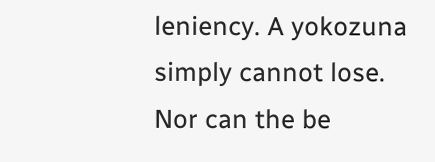leniency. A yokozuna simply cannot lose. Nor can the be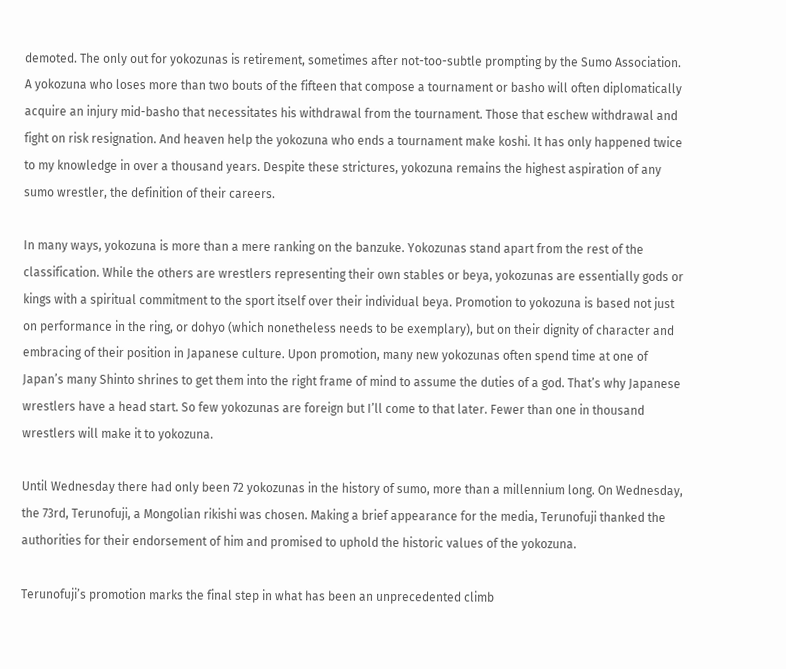demoted. The only out for yokozunas is retirement, sometimes after not-too-subtle prompting by the Sumo Association. A yokozuna who loses more than two bouts of the fifteen that compose a tournament or basho will often diplomatically acquire an injury mid-basho that necessitates his withdrawal from the tournament. Those that eschew withdrawal and fight on risk resignation. And heaven help the yokozuna who ends a tournament make koshi. It has only happened twice to my knowledge in over a thousand years. Despite these strictures, yokozuna remains the highest aspiration of any sumo wrestler, the definition of their careers.

In many ways, yokozuna is more than a mere ranking on the banzuke. Yokozunas stand apart from the rest of the classification. While the others are wrestlers representing their own stables or beya, yokozunas are essentially gods or kings with a spiritual commitment to the sport itself over their individual beya. Promotion to yokozuna is based not just on performance in the ring, or dohyo (which nonetheless needs to be exemplary), but on their dignity of character and embracing of their position in Japanese culture. Upon promotion, many new yokozunas often spend time at one of Japan’s many Shinto shrines to get them into the right frame of mind to assume the duties of a god. That’s why Japanese wrestlers have a head start. So few yokozunas are foreign but I’ll come to that later. Fewer than one in thousand wrestlers will make it to yokozuna.

Until Wednesday there had only been 72 yokozunas in the history of sumo, more than a millennium long. On Wednesday, the 73rd, Terunofuji, a Mongolian rikishi was chosen. Making a brief appearance for the media, Terunofuji thanked the authorities for their endorsement of him and promised to uphold the historic values of the yokozuna.

Terunofuji’s promotion marks the final step in what has been an unprecedented climb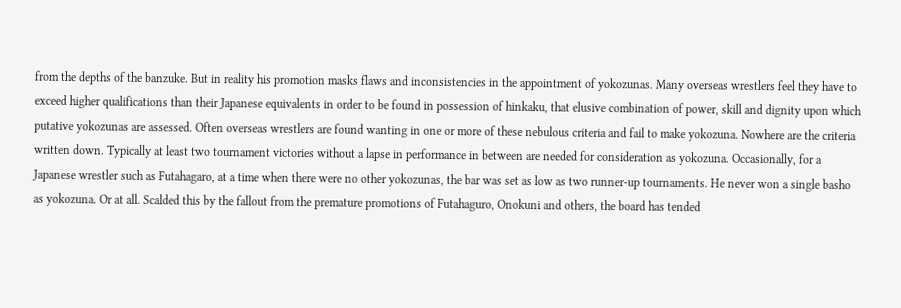from the depths of the banzuke. But in reality his promotion masks flaws and inconsistencies in the appointment of yokozunas. Many overseas wrestlers feel they have to exceed higher qualifications than their Japanese equivalents in order to be found in possession of hinkaku, that elusive combination of power, skill and dignity upon which putative yokozunas are assessed. Often overseas wrestlers are found wanting in one or more of these nebulous criteria and fail to make yokozuna. Nowhere are the criteria written down. Typically at least two tournament victories without a lapse in performance in between are needed for consideration as yokozuna. Occasionally, for a Japanese wrestler such as Futahagaro, at a time when there were no other yokozunas, the bar was set as low as two runner-up tournaments. He never won a single basho as yokozuna. Or at all. Scalded this by the fallout from the premature promotions of Futahaguro, Onokuni and others, the board has tended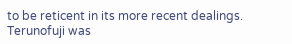to be reticent in its more recent dealings. Terunofuji was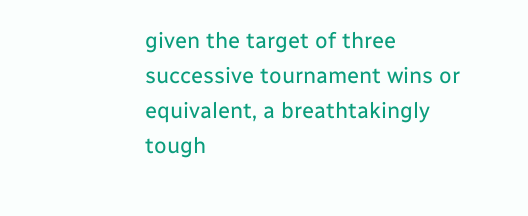given the target of three successive tournament wins or equivalent, a breathtakingly tough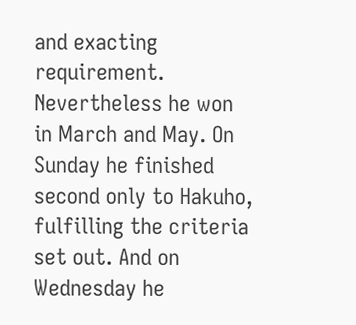and exacting requirement. Nevertheless he won in March and May. On Sunday he finished second only to Hakuho, fulfilling the criteria set out. And on Wednesday he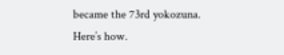became the 73rd yokozuna. Here’s how.